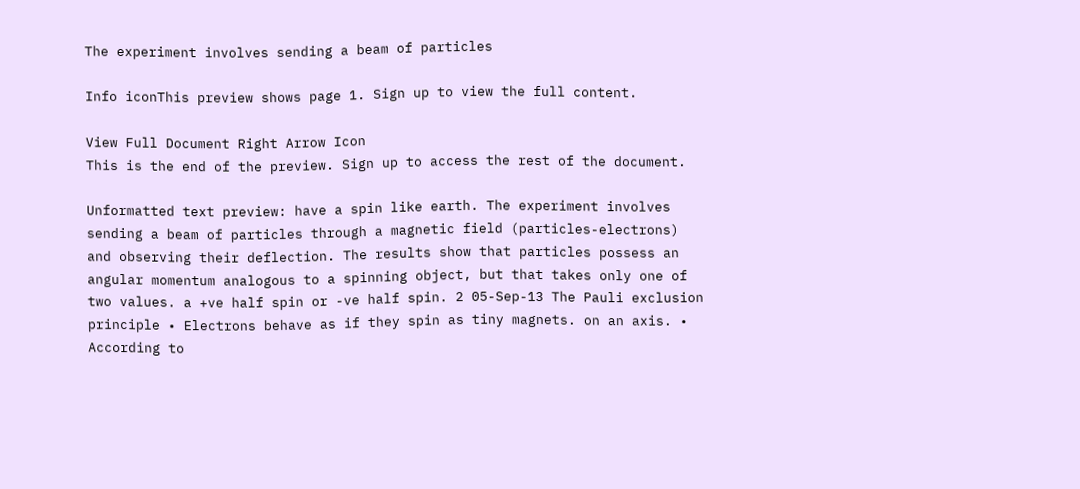The experiment involves sending a beam of particles

Info iconThis preview shows page 1. Sign up to view the full content.

View Full Document Right Arrow Icon
This is the end of the preview. Sign up to access the rest of the document.

Unformatted text preview: have a spin like earth. The experiment involves sending a beam of particles through a magnetic field (particles-electrons) and observing their deflection. The results show that particles possess an angular momentum analogous to a spinning object, but that takes only one of two values. a +ve half spin or -ve half spin. 2 05-Sep-13 The Pauli exclusion principle • Electrons behave as if they spin as tiny magnets. on an axis. • According to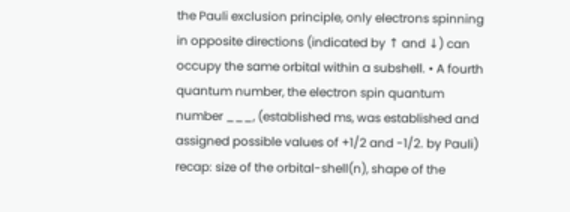the Pauli exclusion principle, only electrons spinning in opposite directions (indicated by ↑ and ↓) can occupy the same orbital within a subshell. • A fourth quantum number, the electron spin quantum number ___, (established ms, was established and assigned possible values of +1/2 and -1/2. by Pauli) recap: size of the orbital-shell(n), shape of the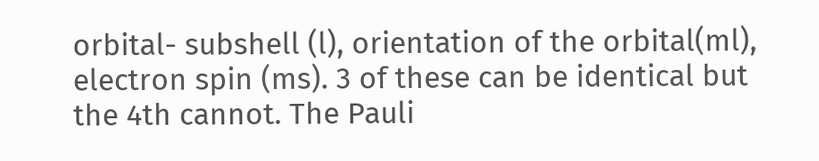orbital- subshell (l), orientation of the orbital(ml), electron spin (ms). 3 of these can be identical but the 4th cannot. The Pauli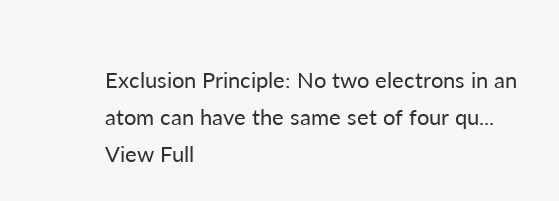Exclusion Principle: No two electrons in an atom can have the same set of four qu...
View Full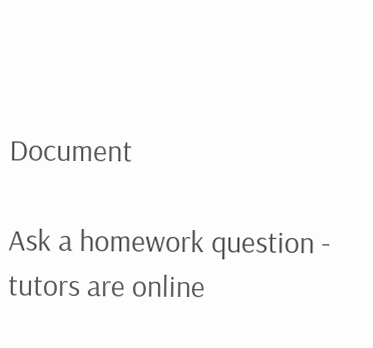Document

Ask a homework question - tutors are online